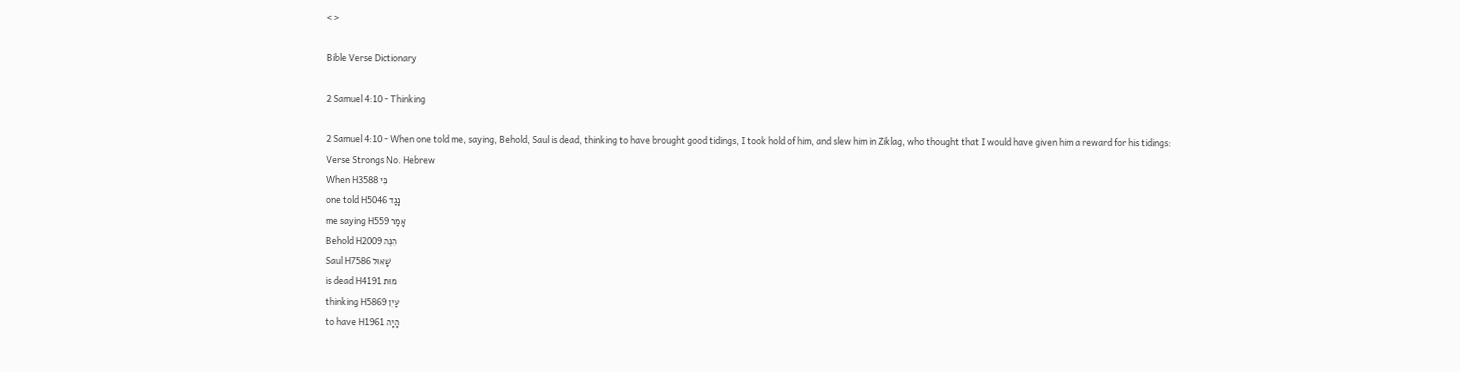< >

Bible Verse Dictionary

2 Samuel 4:10 - Thinking

2 Samuel 4:10 - When one told me, saying, Behold, Saul is dead, thinking to have brought good tidings, I took hold of him, and slew him in Ziklag, who thought that I would have given him a reward for his tidings:
Verse Strongs No. Hebrew
When H3588 כִּי
one told H5046 נָגַד
me saying H559 אָמַר
Behold H2009 הִנֵּה
Saul H7586 שָׁאוּל
is dead H4191 מוּת
thinking H5869 עַיִן
to have H1961 הָיָה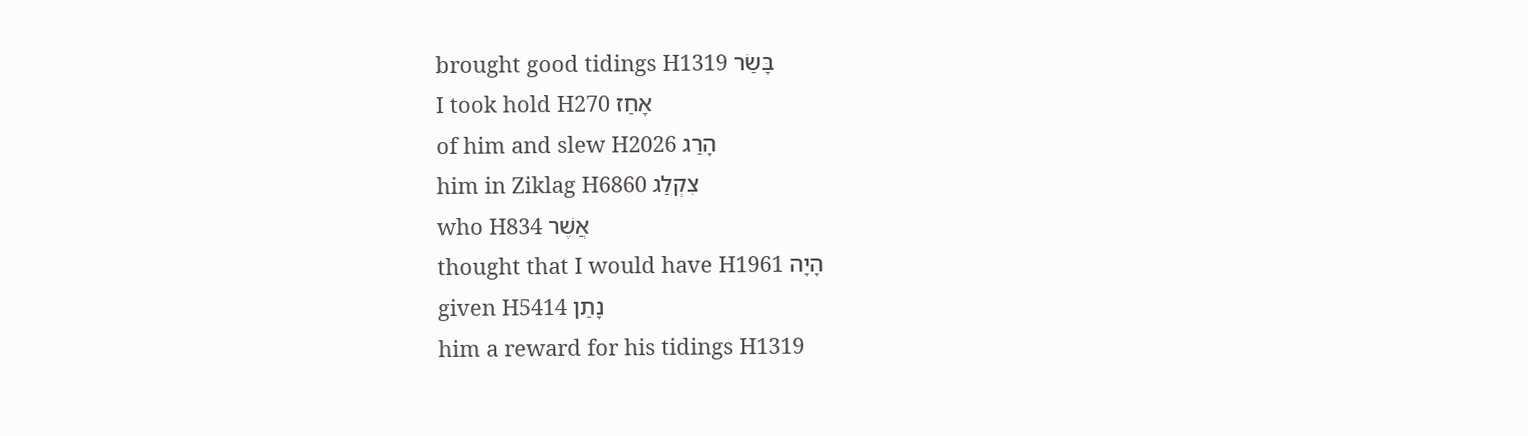brought good tidings H1319 בָּשַׂר
I took hold H270 אָחַז
of him and slew H2026 הָרַג
him in Ziklag H6860 צִקְלַג
who H834 אֲשֶׁר
thought that I would have H1961 הָיָה
given H5414 נָתַן
him a reward for his tidings H1319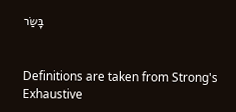בָּשַׂר


Definitions are taken from Strong's Exhaustive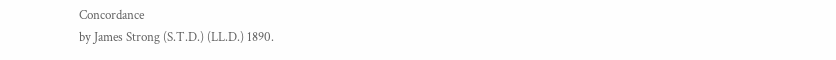Concordance
by James Strong (S.T.D.) (LL.D.) 1890.